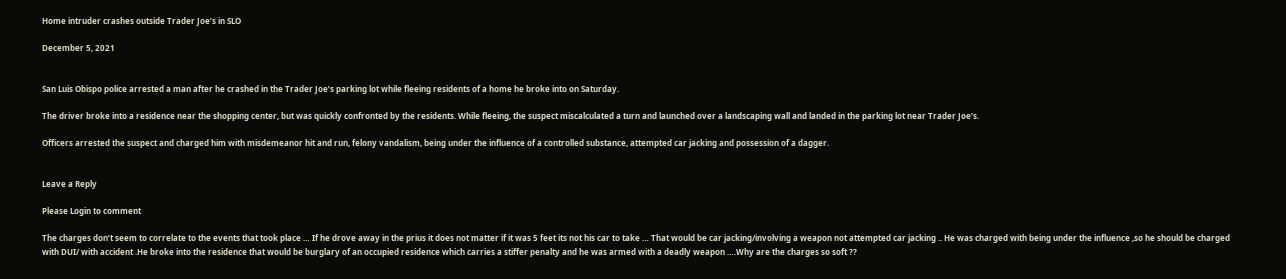Home intruder crashes outside Trader Joe’s in SLO

December 5, 2021


San Luis Obispo police arrested a man after he crashed in the Trader Joe’s parking lot while fleeing residents of a home he broke into on Saturday.

The driver broke into a residence near the shopping center, but was quickly confronted by the residents. While fleeing, the suspect miscalculated a turn and launched over a landscaping wall and landed in the parking lot near Trader Joe’s.

Officers arrested the suspect and charged him with misdemeanor hit and run, felony vandalism, being under the influence of a controlled substance, attempted car jacking and possession of a dagger.


Leave a Reply

Please Login to comment

The charges don’t seem to correlate to the events that took place … If he drove away in the prius it does not matter if it was 5 feet its not his car to take … That would be car jacking/involving a weapon not attempted car jacking .. He was charged with being under the influence ,so he should be charged with DUI/ with accident .He broke into the residence that would be burglary of an occupied residence which carries a stiffer penalty and he was armed with a deadly weapon ….Why are the charges so soft ??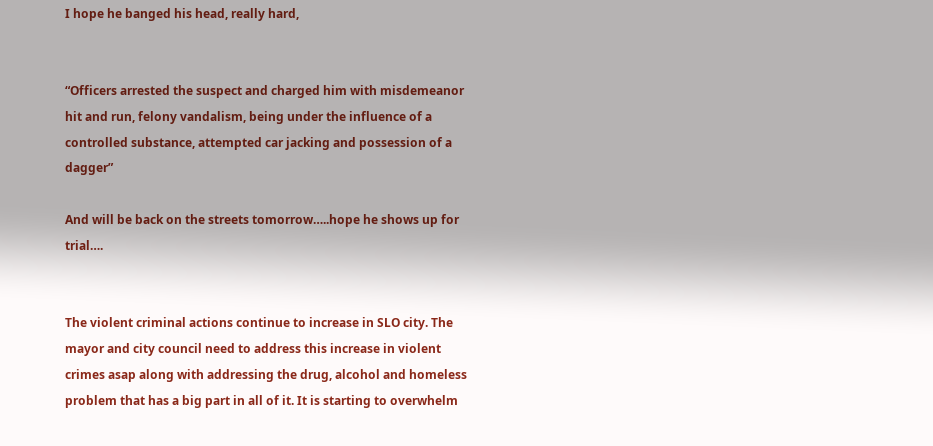I hope he banged his head, really hard,


“Officers arrested the suspect and charged him with misdemeanor hit and run, felony vandalism, being under the influence of a controlled substance, attempted car jacking and possession of a dagger”

And will be back on the streets tomorrow…..hope he shows up for trial….


The violent criminal actions continue to increase in SLO city. The mayor and city council need to address this increase in violent crimes asap along with addressing the drug, alcohol and homeless problem that has a big part in all of it. It is starting to overwhelm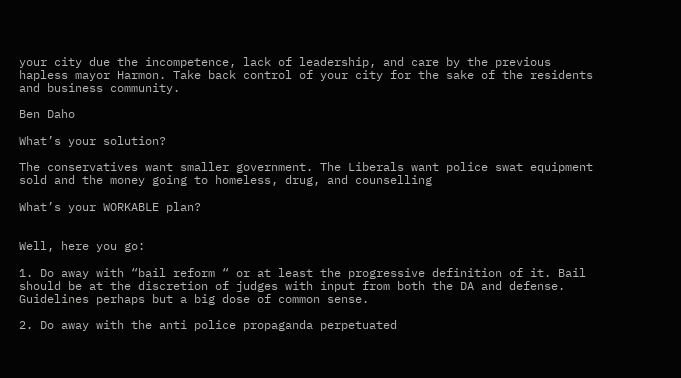your city due the incompetence, lack of leadership, and care by the previous hapless mayor Harmon. Take back control of your city for the sake of the residents and business community.

Ben Daho

What’s your solution?

The conservatives want smaller government. The Liberals want police swat equipment sold and the money going to homeless, drug, and counselling

What’s your WORKABLE plan?


Well, here you go:

1. Do away with “bail reform “ or at least the progressive definition of it. Bail should be at the discretion of judges with input from both the DA and defense. Guidelines perhaps but a big dose of common sense.

2. Do away with the anti police propaganda perpetuated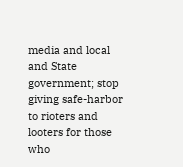media and local and State government; stop giving safe-harbor to rioters and looters for those who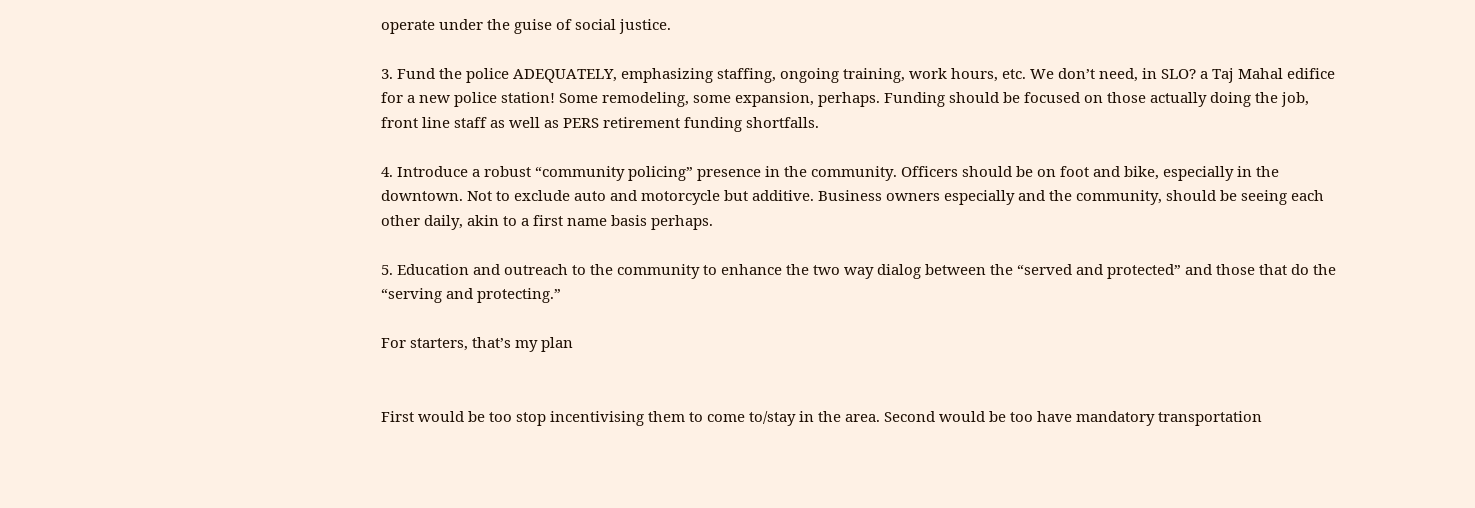operate under the guise of social justice.

3. Fund the police ADEQUATELY, emphasizing staffing, ongoing training, work hours, etc. We don’t need, in SLO? a Taj Mahal edifice for a new police station! Some remodeling, some expansion, perhaps. Funding should be focused on those actually doing the job, front line staff as well as PERS retirement funding shortfalls.

4. Introduce a robust “community policing” presence in the community. Officers should be on foot and bike, especially in the downtown. Not to exclude auto and motorcycle but additive. Business owners especially and the community, should be seeing each other daily, akin to a first name basis perhaps.

5. Education and outreach to the community to enhance the two way dialog between the “served and protected” and those that do the “serving and protecting.”

For starters, that’s my plan


First would be too stop incentivising them to come to/stay in the area. Second would be too have mandatory transportation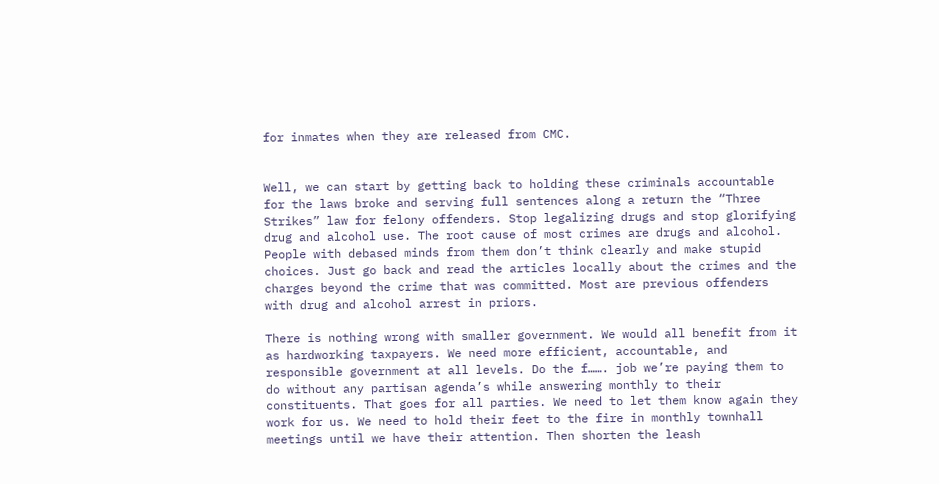for inmates when they are released from CMC.


Well, we can start by getting back to holding these criminals accountable for the laws broke and serving full sentences along a return the “Three Strikes” law for felony offenders. Stop legalizing drugs and stop glorifying drug and alcohol use. The root cause of most crimes are drugs and alcohol. People with debased minds from them don’t think clearly and make stupid choices. Just go back and read the articles locally about the crimes and the charges beyond the crime that was committed. Most are previous offenders with drug and alcohol arrest in priors.

There is nothing wrong with smaller government. We would all benefit from it as hardworking taxpayers. We need more efficient, accountable, and responsible government at all levels. Do the f……. job we’re paying them to do without any partisan agenda’s while answering monthly to their constituents. That goes for all parties. We need to let them know again they work for us. We need to hold their feet to the fire in monthly townhall meetings until we have their attention. Then shorten the leash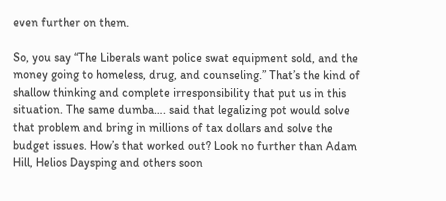even further on them.

So, you say “The Liberals want police swat equipment sold, and the money going to homeless, drug, and counseling.” That’s the kind of shallow thinking and complete irresponsibility that put us in this situation. The same dumba…. said that legalizing pot would solve that problem and bring in millions of tax dollars and solve the budget issues. How’s that worked out? Look no further than Adam Hill, Helios Daysping and others soon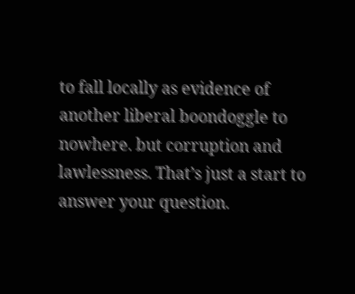to fall locally as evidence of another liberal boondoggle to nowhere. but corruption and lawlessness. That’s just a start to answer your question.